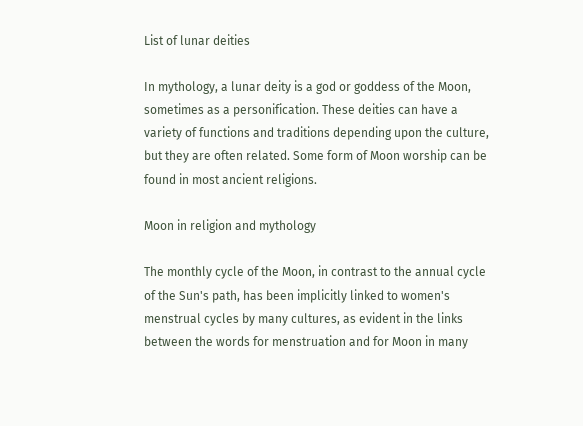List of lunar deities

In mythology, a lunar deity is a god or goddess of the Moon, sometimes as a personification. These deities can have a variety of functions and traditions depending upon the culture, but they are often related. Some form of Moon worship can be found in most ancient religions.

Moon in religion and mythology

The monthly cycle of the Moon, in contrast to the annual cycle of the Sun's path, has been implicitly linked to women's menstrual cycles by many cultures, as evident in the links between the words for menstruation and for Moon in many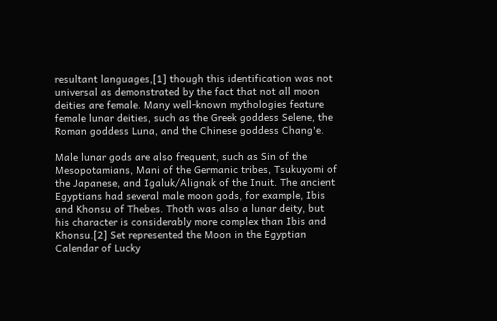resultant languages,[1] though this identification was not universal as demonstrated by the fact that not all moon deities are female. Many well-known mythologies feature female lunar deities, such as the Greek goddess Selene, the Roman goddess Luna, and the Chinese goddess Chang'e.

Male lunar gods are also frequent, such as Sin of the Mesopotamians, Mani of the Germanic tribes, Tsukuyomi of the Japanese, and Igaluk/Alignak of the Inuit. The ancient Egyptians had several male moon gods, for example, Ibis and Khonsu of Thebes. Thoth was also a lunar deity, but his character is considerably more complex than Ibis and Khonsu.[2] Set represented the Moon in the Egyptian Calendar of Lucky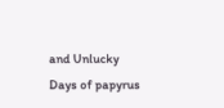and Unlucky Days of papyrus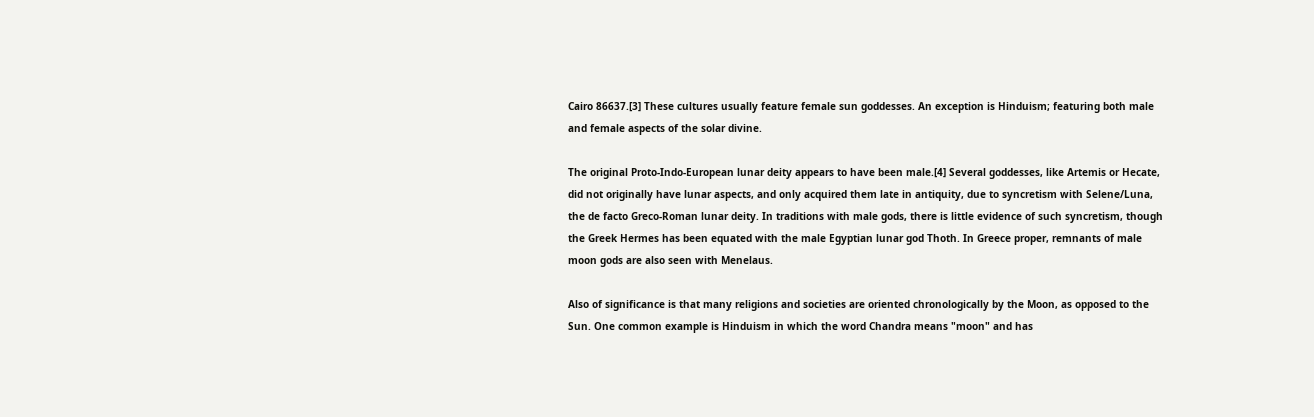Cairo 86637.[3] These cultures usually feature female sun goddesses. An exception is Hinduism; featuring both male and female aspects of the solar divine.

The original Proto-Indo-European lunar deity appears to have been male.[4] Several goddesses, like Artemis or Hecate, did not originally have lunar aspects, and only acquired them late in antiquity, due to syncretism with Selene/Luna, the de facto Greco-Roman lunar deity. In traditions with male gods, there is little evidence of such syncretism, though the Greek Hermes has been equated with the male Egyptian lunar god Thoth. In Greece proper, remnants of male moon gods are also seen with Menelaus.

Also of significance is that many religions and societies are oriented chronologically by the Moon, as opposed to the Sun. One common example is Hinduism in which the word Chandra means "moon" and has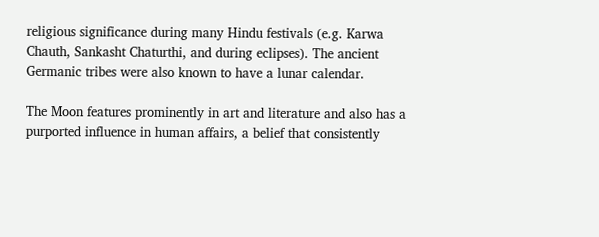religious significance during many Hindu festivals (e.g. Karwa Chauth, Sankasht Chaturthi, and during eclipses). The ancient Germanic tribes were also known to have a lunar calendar.

The Moon features prominently in art and literature and also has a purported influence in human affairs, a belief that consistently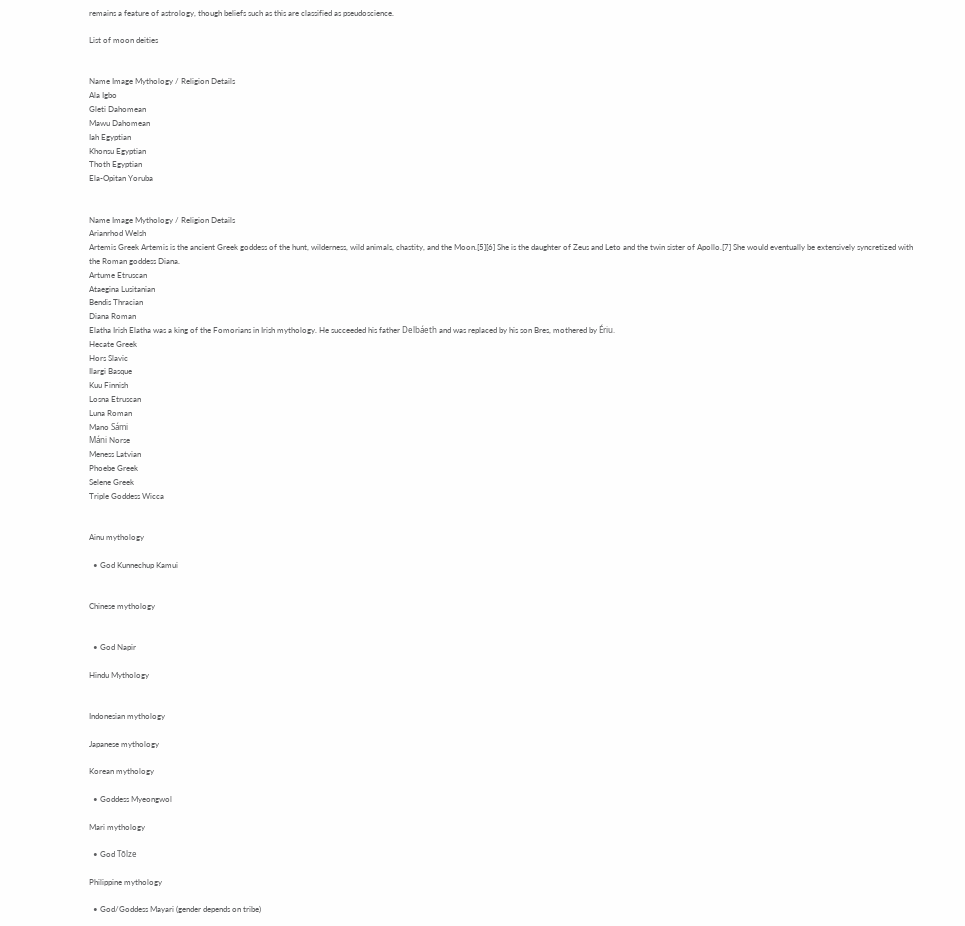remains a feature of astrology, though beliefs such as this are classified as pseudoscience.

List of moon deities


Name Image Mythology / Religion Details
Ala Igbo
Gleti Dahomean
Mawu Dahomean
Iah Egyptian
Khonsu Egyptian
Thoth Egyptian
Ela-Opitan Yoruba


Name Image Mythology / Religion Details
Arianrhod Welsh
Artemis Greek Artemis is the ancient Greek goddess of the hunt, wilderness, wild animals, chastity, and the Moon.[5][6] She is the daughter of Zeus and Leto and the twin sister of Apollo.[7] She would eventually be extensively syncretized with the Roman goddess Diana.
Artume Etruscan
Ataegina Lusitanian
Bendis Thracian
Diana Roman
Elatha Irish Elatha was a king of the Fomorians in Irish mythology. He succeeded his father Delbáeth and was replaced by his son Bres, mothered by Ériu.
Hecate Greek
Hors Slavic
Ilargi Basque
Kuu Finnish
Losna Etruscan
Luna Roman
Mano Sámi
Máni Norse
Meness Latvian
Phoebe Greek
Selene Greek
Triple Goddess Wicca


Ainu mythology

  • God Kunnechup Kamui


Chinese mythology


  • God Napir

Hindu Mythology


Indonesian mythology

Japanese mythology

Korean mythology

  • Goddess Myeongwol

Mari mythology

  • God Tõlze

Philippine mythology

  • God/Goddess Mayari (gender depends on tribe)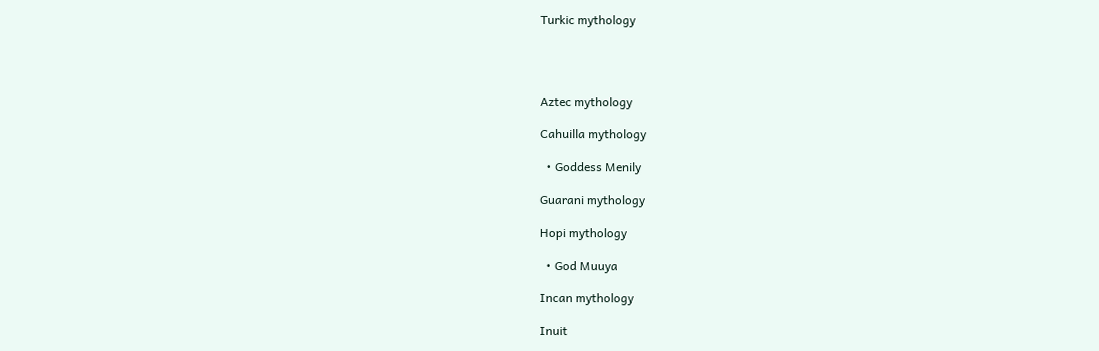Turkic mythology




Aztec mythology

Cahuilla mythology

  • Goddess Menily

Guarani mythology

Hopi mythology

  • God Muuya

Incan mythology

Inuit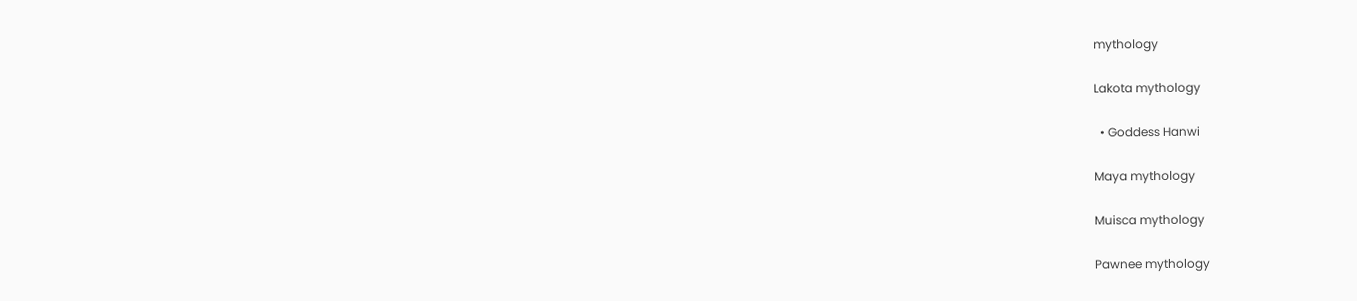mythology

Lakota mythology

  • Goddess Hanwi

Maya mythology

Muisca mythology

Pawnee mythology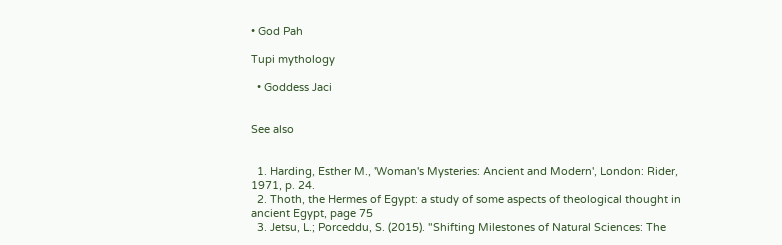• God Pah

Tupi mythology

  • Goddess Jaci


See also


  1. Harding, Esther M., 'Woman's Mysteries: Ancient and Modern', London: Rider, 1971, p. 24.
  2. Thoth, the Hermes of Egypt: a study of some aspects of theological thought in ancient Egypt, page 75
  3. Jetsu, L.; Porceddu, S. (2015). "Shifting Milestones of Natural Sciences: The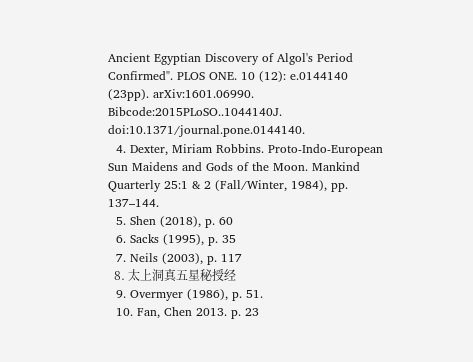Ancient Egyptian Discovery of Algol's Period Confirmed". PLOS ONE. 10 (12): e.0144140 (23pp). arXiv:1601.06990. Bibcode:2015PLoSO..1044140J. doi:10.1371/journal.pone.0144140.
  4. Dexter, Miriam Robbins. Proto-Indo-European Sun Maidens and Gods of the Moon. Mankind Quarterly 25:1 & 2 (Fall/Winter, 1984), pp. 137–144.
  5. Shen (2018), p. 60
  6. Sacks (1995), p. 35
  7. Neils (2003), p. 117
  8. 太上洞真五星秘授经
  9. Overmyer (1986), p. 51.
  10. Fan, Chen 2013. p. 23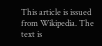This article is issued from Wikipedia. The text is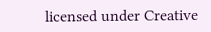licensed under Creative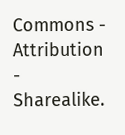Commons - Attribution - Sharealike.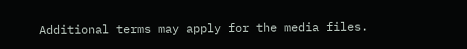Additional terms may apply for the media files.